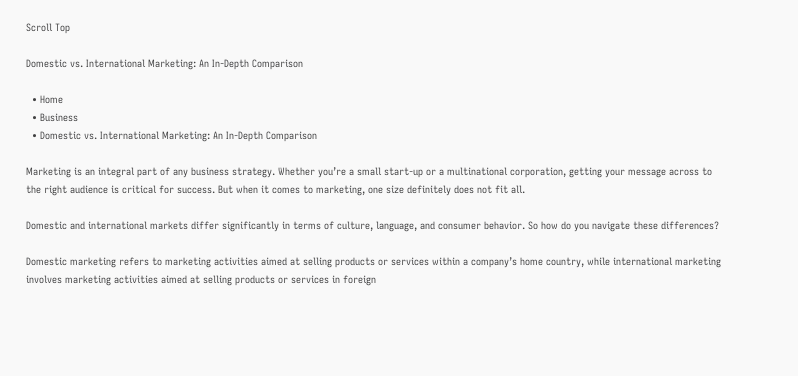Scroll Top

Domestic vs. International Marketing: An In-Depth Comparison

  • Home
  • Business
  • Domestic vs. International Marketing: An In-Depth Comparison

Marketing is an integral part of any business strategy. Whether you’re a small start-up or a multinational corporation, getting your message across to the right audience is critical for success. But when it comes to marketing, one size definitely does not fit all.

Domestic and international markets differ significantly in terms of culture, language, and consumer behavior. So how do you navigate these differences?

Domestic marketing refers to marketing activities aimed at selling products or services within a company’s home country, while international marketing involves marketing activities aimed at selling products or services in foreign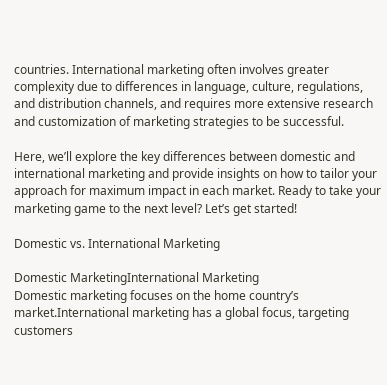countries. International marketing often involves greater complexity due to differences in language, culture, regulations, and distribution channels, and requires more extensive research and customization of marketing strategies to be successful.

Here, we’ll explore the key differences between domestic and international marketing and provide insights on how to tailor your approach for maximum impact in each market. Ready to take your marketing game to the next level? Let’s get started!

Domestic vs. International Marketing

Domestic MarketingInternational Marketing
Domestic marketing focuses on the home country’s market.International marketing has a global focus, targeting customers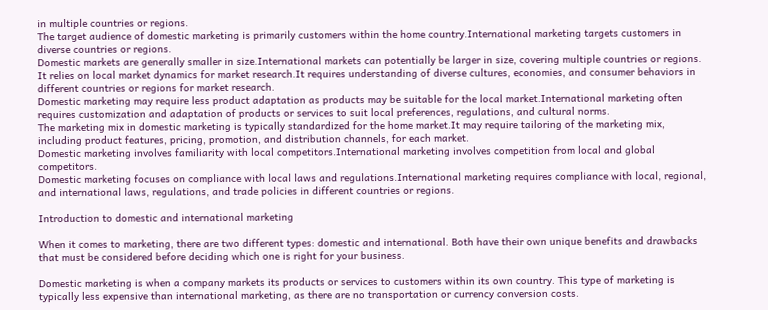in multiple countries or regions.
The target audience of domestic marketing is primarily customers within the home country.International marketing targets customers in diverse countries or regions.
Domestic markets are generally smaller in size.International markets can potentially be larger in size, covering multiple countries or regions.
It relies on local market dynamics for market research.It requires understanding of diverse cultures, economies, and consumer behaviors in different countries or regions for market research.
Domestic marketing may require less product adaptation as products may be suitable for the local market.International marketing often requires customization and adaptation of products or services to suit local preferences, regulations, and cultural norms.
The marketing mix in domestic marketing is typically standardized for the home market.It may require tailoring of the marketing mix, including product features, pricing, promotion, and distribution channels, for each market.
Domestic marketing involves familiarity with local competitors.International marketing involves competition from local and global competitors.
Domestic marketing focuses on compliance with local laws and regulations.International marketing requires compliance with local, regional, and international laws, regulations, and trade policies in different countries or regions.

Introduction to domestic and international marketing

When it comes to marketing, there are two different types: domestic and international. Both have their own unique benefits and drawbacks that must be considered before deciding which one is right for your business.

Domestic marketing is when a company markets its products or services to customers within its own country. This type of marketing is typically less expensive than international marketing, as there are no transportation or currency conversion costs.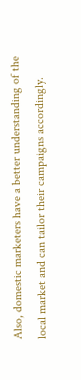Also, domestic marketers have a better understanding of the local market and can tailor their campaigns accordingly.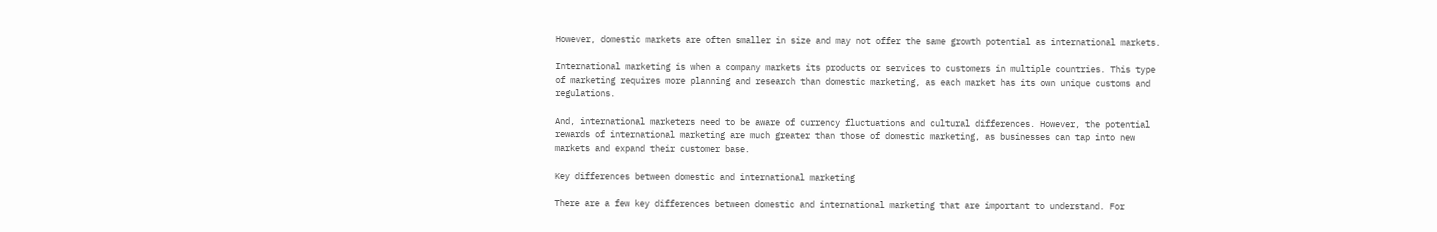However, domestic markets are often smaller in size and may not offer the same growth potential as international markets.

International marketing is when a company markets its products or services to customers in multiple countries. This type of marketing requires more planning and research than domestic marketing, as each market has its own unique customs and regulations.

And, international marketers need to be aware of currency fluctuations and cultural differences. However, the potential rewards of international marketing are much greater than those of domestic marketing, as businesses can tap into new markets and expand their customer base.

Key differences between domestic and international marketing

There are a few key differences between domestic and international marketing that are important to understand. For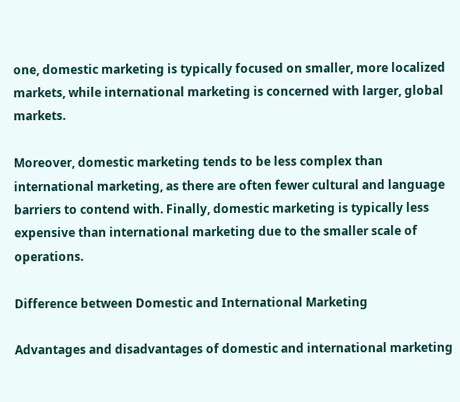one, domestic marketing is typically focused on smaller, more localized markets, while international marketing is concerned with larger, global markets.

Moreover, domestic marketing tends to be less complex than international marketing, as there are often fewer cultural and language barriers to contend with. Finally, domestic marketing is typically less expensive than international marketing due to the smaller scale of operations.

Difference between Domestic and International Marketing

Advantages and disadvantages of domestic and international marketing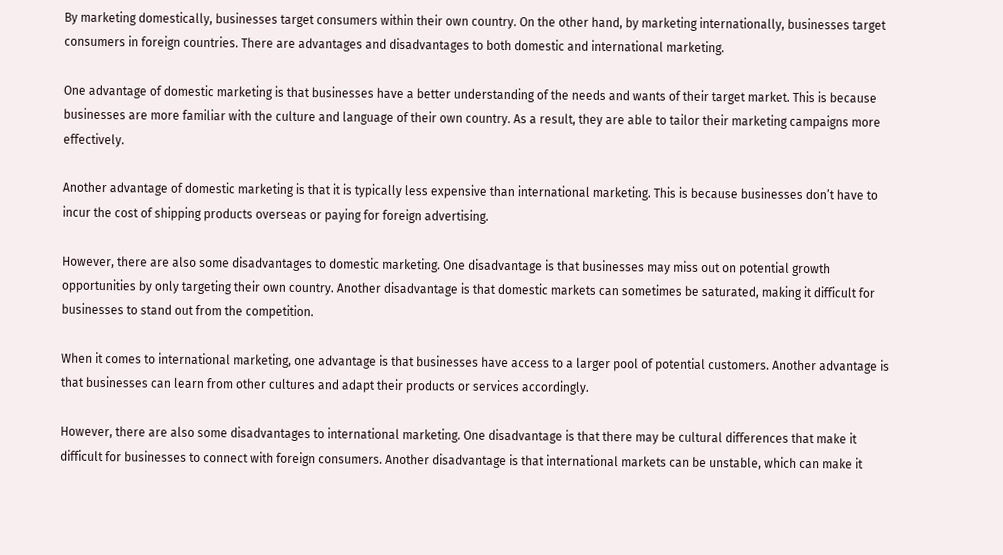By marketing domestically, businesses target consumers within their own country. On the other hand, by marketing internationally, businesses target consumers in foreign countries. There are advantages and disadvantages to both domestic and international marketing.

One advantage of domestic marketing is that businesses have a better understanding of the needs and wants of their target market. This is because businesses are more familiar with the culture and language of their own country. As a result, they are able to tailor their marketing campaigns more effectively.

Another advantage of domestic marketing is that it is typically less expensive than international marketing. This is because businesses don’t have to incur the cost of shipping products overseas or paying for foreign advertising.

However, there are also some disadvantages to domestic marketing. One disadvantage is that businesses may miss out on potential growth opportunities by only targeting their own country. Another disadvantage is that domestic markets can sometimes be saturated, making it difficult for businesses to stand out from the competition.

When it comes to international marketing, one advantage is that businesses have access to a larger pool of potential customers. Another advantage is that businesses can learn from other cultures and adapt their products or services accordingly.

However, there are also some disadvantages to international marketing. One disadvantage is that there may be cultural differences that make it difficult for businesses to connect with foreign consumers. Another disadvantage is that international markets can be unstable, which can make it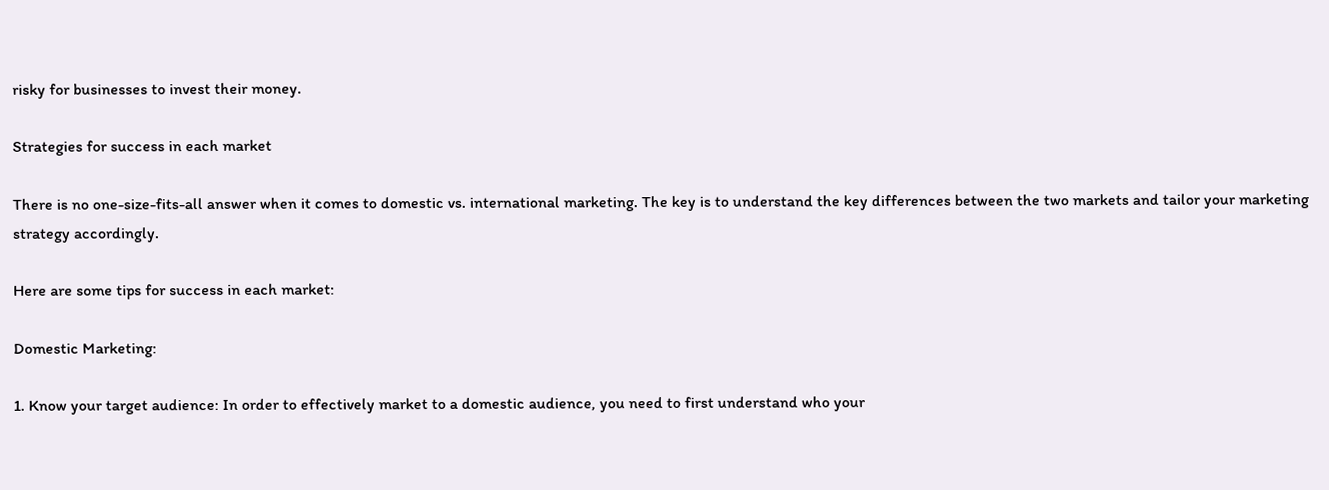risky for businesses to invest their money.

Strategies for success in each market

There is no one-size-fits-all answer when it comes to domestic vs. international marketing. The key is to understand the key differences between the two markets and tailor your marketing strategy accordingly.

Here are some tips for success in each market:

Domestic Marketing:

1. Know your target audience: In order to effectively market to a domestic audience, you need to first understand who your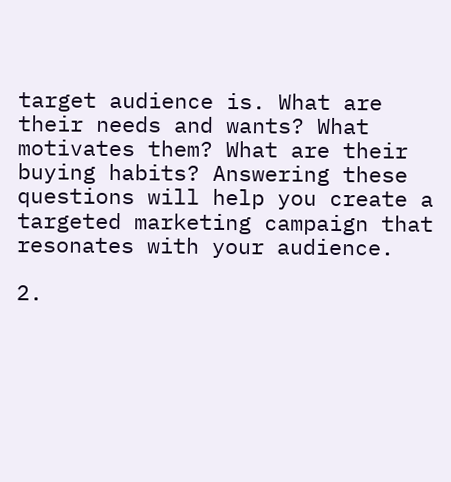target audience is. What are their needs and wants? What motivates them? What are their buying habits? Answering these questions will help you create a targeted marketing campaign that resonates with your audience.

2.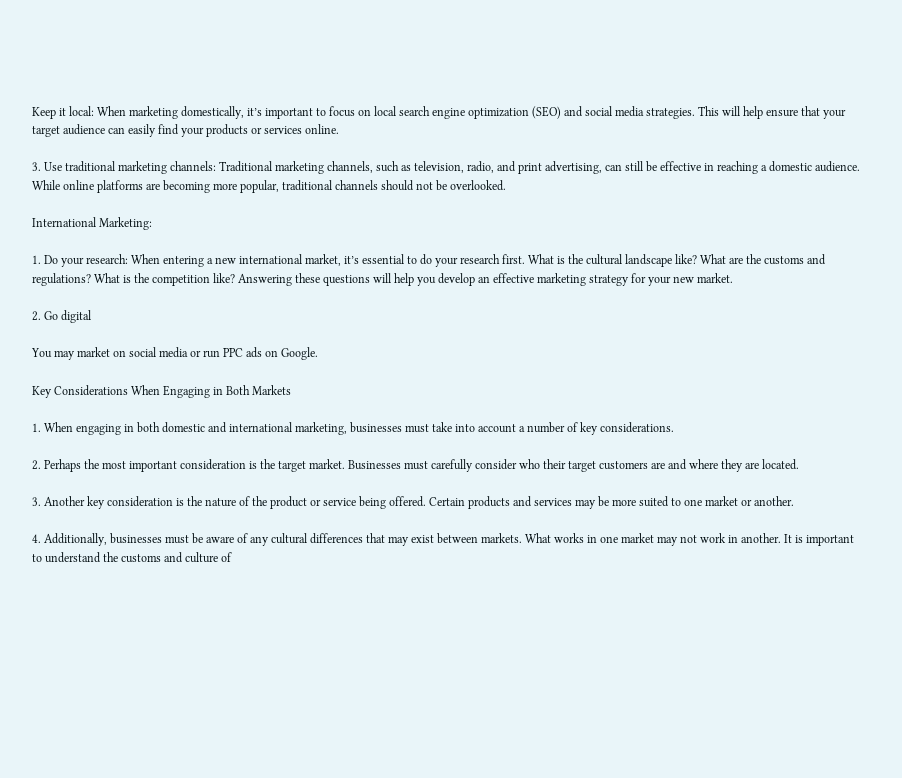Keep it local: When marketing domestically, it’s important to focus on local search engine optimization (SEO) and social media strategies. This will help ensure that your target audience can easily find your products or services online.

3. Use traditional marketing channels: Traditional marketing channels, such as television, radio, and print advertising, can still be effective in reaching a domestic audience. While online platforms are becoming more popular, traditional channels should not be overlooked.

International Marketing:

1. Do your research: When entering a new international market, it’s essential to do your research first. What is the cultural landscape like? What are the customs and regulations? What is the competition like? Answering these questions will help you develop an effective marketing strategy for your new market.

2. Go digital

You may market on social media or run PPC ads on Google.

Key Considerations When Engaging in Both Markets

1. When engaging in both domestic and international marketing, businesses must take into account a number of key considerations.

2. Perhaps the most important consideration is the target market. Businesses must carefully consider who their target customers are and where they are located.

3. Another key consideration is the nature of the product or service being offered. Certain products and services may be more suited to one market or another.

4. Additionally, businesses must be aware of any cultural differences that may exist between markets. What works in one market may not work in another. It is important to understand the customs and culture of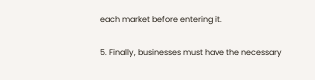each market before entering it.

5. Finally, businesses must have the necessary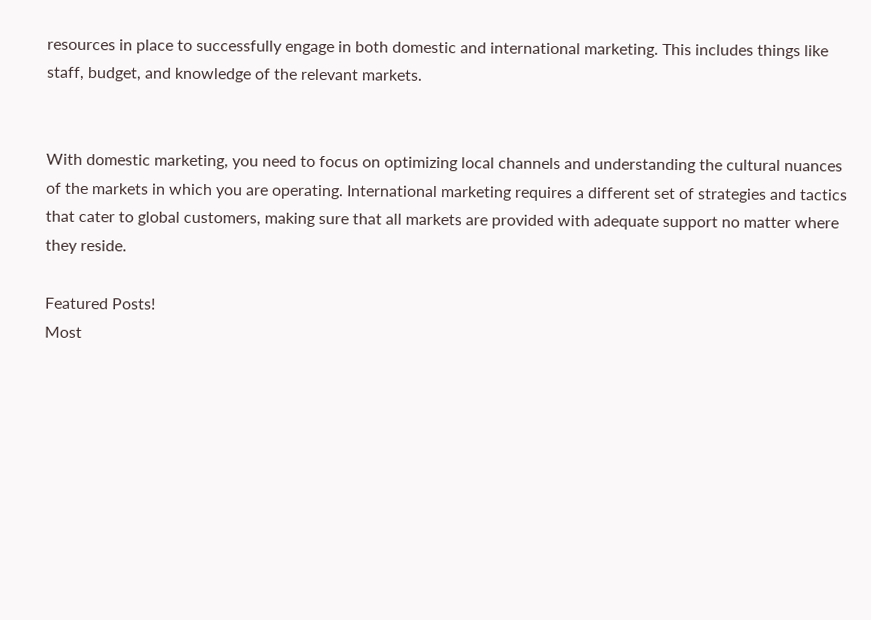resources in place to successfully engage in both domestic and international marketing. This includes things like staff, budget, and knowledge of the relevant markets.


With domestic marketing, you need to focus on optimizing local channels and understanding the cultural nuances of the markets in which you are operating. International marketing requires a different set of strategies and tactics that cater to global customers, making sure that all markets are provided with adequate support no matter where they reside.

Featured Posts!
Most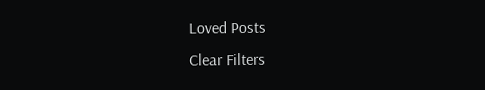Loved Posts
Clear Filters